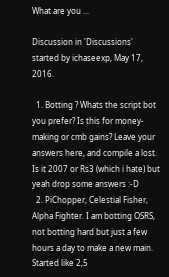What are you ...

Discussion in 'Discussions' started by ichaseexp, May 17, 2016.

  1. Botting ? Whats the script bot you prefer? Is this for money-making or cmb gains? Leave your answers here, and compile a lost. Is it 2007 or Rs3 (which i hate) but yeah drop some answers :-D
  2. PiChopper, Celestial Fisher, Alpha Fighter. I am botting OSRS, not botting hard but just a few hours a day to make a new main. Started like 2,5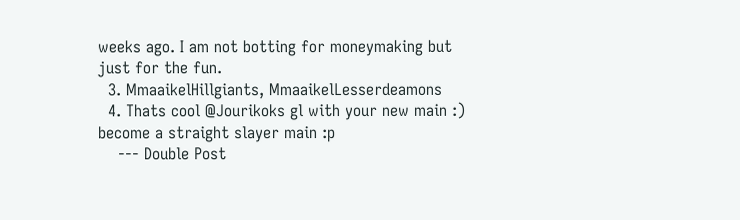weeks ago. I am not botting for moneymaking but just for the fun.
  3. MmaaikelHillgiants, MmaaikelLesserdeamons
  4. Thats cool @Jourikoks gl with your new main :) become a straight slayer main :p
    --- Double Post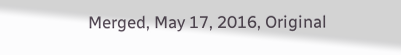Merged, May 17, 2016, Original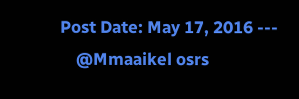Post Date: May 17, 2016 ---
    @Mmaaikel osrs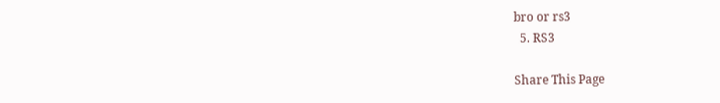bro or rs3
  5. RS3

Share This Page